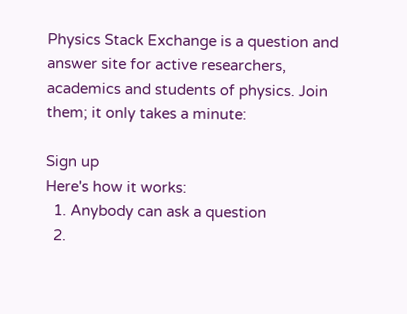Physics Stack Exchange is a question and answer site for active researchers, academics and students of physics. Join them; it only takes a minute:

Sign up
Here's how it works:
  1. Anybody can ask a question
  2.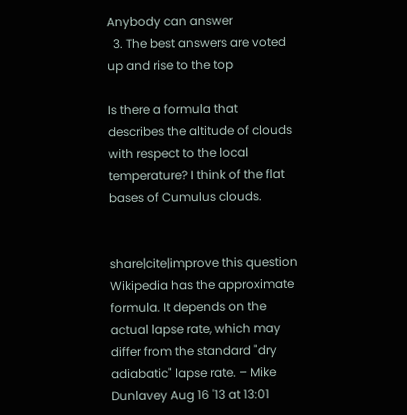Anybody can answer
  3. The best answers are voted up and rise to the top

Is there a formula that describes the altitude of clouds with respect to the local temperature? I think of the flat bases of Cumulus clouds.


share|cite|improve this question
Wikipedia has the approximate formula. It depends on the actual lapse rate, which may differ from the standard "dry adiabatic" lapse rate. – Mike Dunlavey Aug 16 '13 at 13:01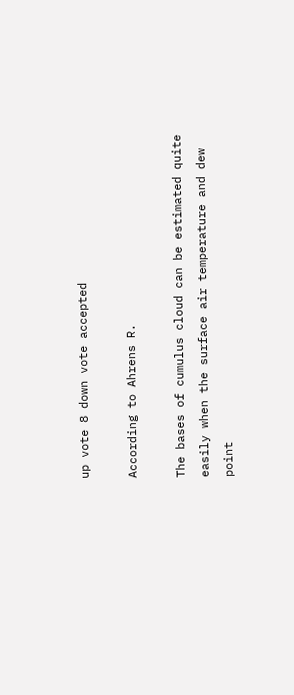up vote 8 down vote accepted

According to Ahrens R.

The bases of cumulus cloud can be estimated quite easily when the surface air temperature and dew point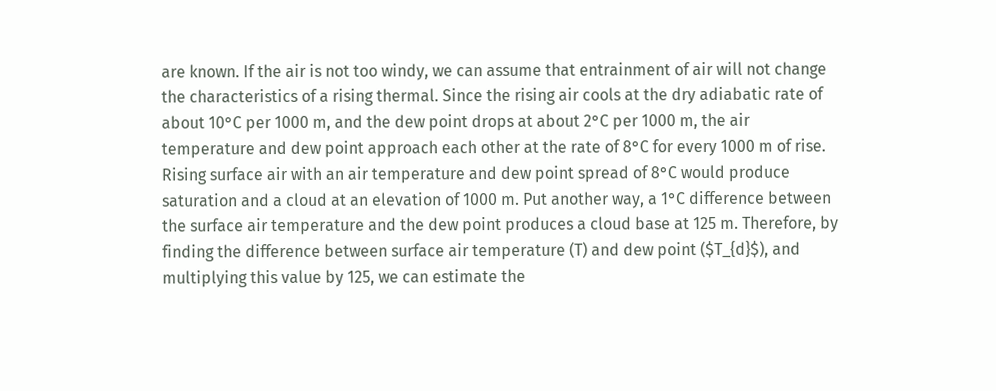are known. If the air is not too windy, we can assume that entrainment of air will not change the characteristics of a rising thermal. Since the rising air cools at the dry adiabatic rate of about 10°C per 1000 m, and the dew point drops at about 2°C per 1000 m, the air temperature and dew point approach each other at the rate of 8°C for every 1000 m of rise. Rising surface air with an air temperature and dew point spread of 8°C would produce saturation and a cloud at an elevation of 1000 m. Put another way, a 1°C difference between the surface air temperature and the dew point produces a cloud base at 125 m. Therefore, by finding the difference between surface air temperature (T) and dew point ($T_{d}$), and multiplying this value by 125, we can estimate the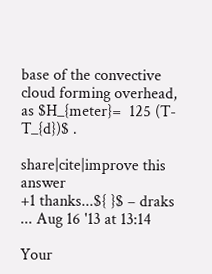base of the convective cloud forming overhead, as $H_{meter}=  125 (T-T_{d})$ .

share|cite|improve this answer
+1 thanks...${ }$ – draks ... Aug 16 '13 at 13:14

Your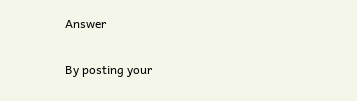Answer


By posting your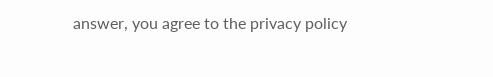answer, you agree to the privacy policy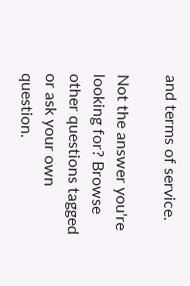and terms of service.

Not the answer you're looking for? Browse other questions tagged or ask your own question.